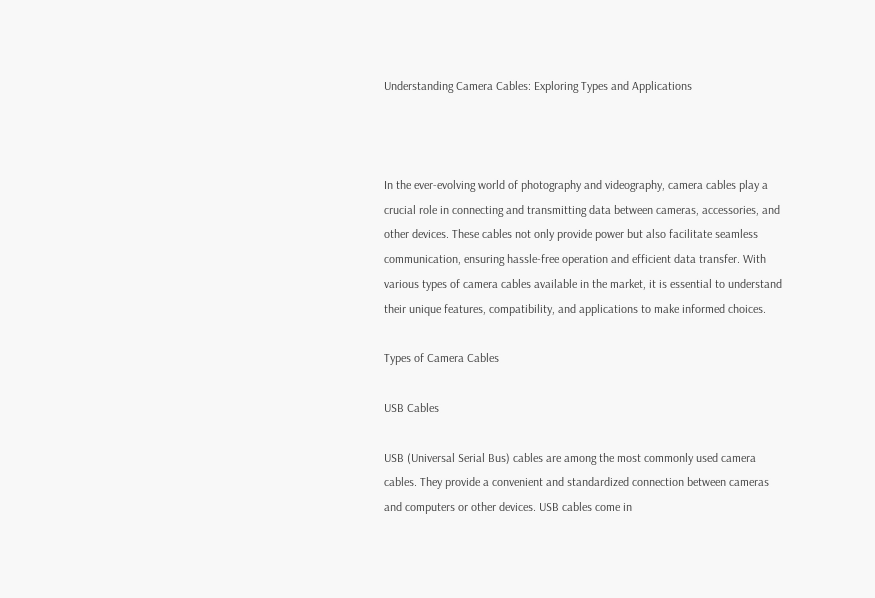Understanding Camera Cables: Exploring Types and Applications



In the ever-evolving world of photography and videography, camera cables play a crucial role in connecting and transmitting data between cameras, accessories, and other devices. These cables not only provide power but also facilitate seamless communication, ensuring hassle-free operation and efficient data transfer. With various types of camera cables available in the market, it is essential to understand their unique features, compatibility, and applications to make informed choices.

Types of Camera Cables

USB Cables

USB (Universal Serial Bus) cables are among the most commonly used camera cables. They provide a convenient and standardized connection between cameras and computers or other devices. USB cables come in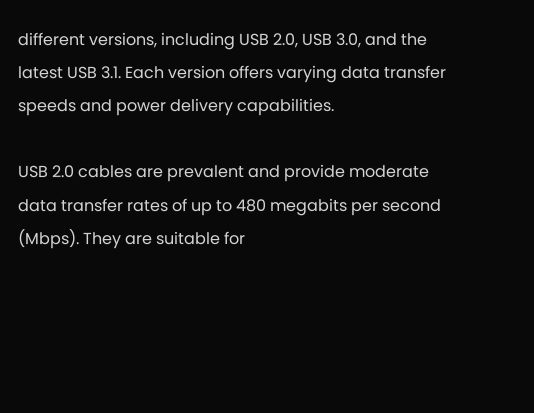different versions, including USB 2.0, USB 3.0, and the latest USB 3.1. Each version offers varying data transfer speeds and power delivery capabilities.

USB 2.0 cables are prevalent and provide moderate data transfer rates of up to 480 megabits per second (Mbps). They are suitable for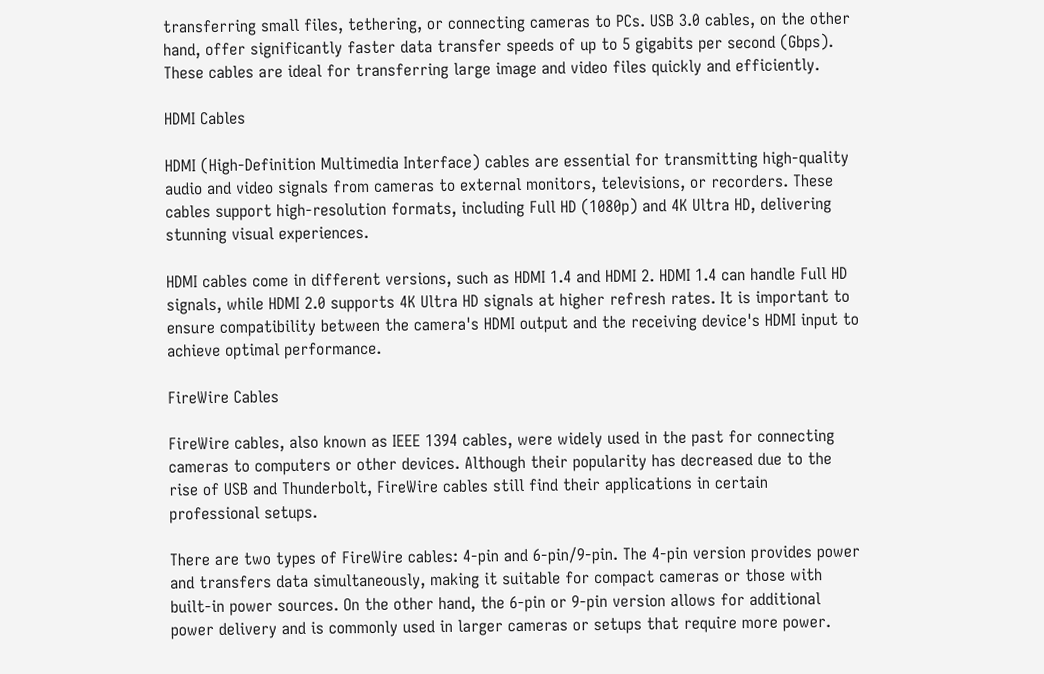transferring small files, tethering, or connecting cameras to PCs. USB 3.0 cables, on the other hand, offer significantly faster data transfer speeds of up to 5 gigabits per second (Gbps). These cables are ideal for transferring large image and video files quickly and efficiently.

HDMI Cables

HDMI (High-Definition Multimedia Interface) cables are essential for transmitting high-quality audio and video signals from cameras to external monitors, televisions, or recorders. These cables support high-resolution formats, including Full HD (1080p) and 4K Ultra HD, delivering stunning visual experiences.

HDMI cables come in different versions, such as HDMI 1.4 and HDMI 2. HDMI 1.4 can handle Full HD signals, while HDMI 2.0 supports 4K Ultra HD signals at higher refresh rates. It is important to ensure compatibility between the camera's HDMI output and the receiving device's HDMI input to achieve optimal performance.

FireWire Cables

FireWire cables, also known as IEEE 1394 cables, were widely used in the past for connecting cameras to computers or other devices. Although their popularity has decreased due to the rise of USB and Thunderbolt, FireWire cables still find their applications in certain professional setups.

There are two types of FireWire cables: 4-pin and 6-pin/9-pin. The 4-pin version provides power and transfers data simultaneously, making it suitable for compact cameras or those with built-in power sources. On the other hand, the 6-pin or 9-pin version allows for additional power delivery and is commonly used in larger cameras or setups that require more power.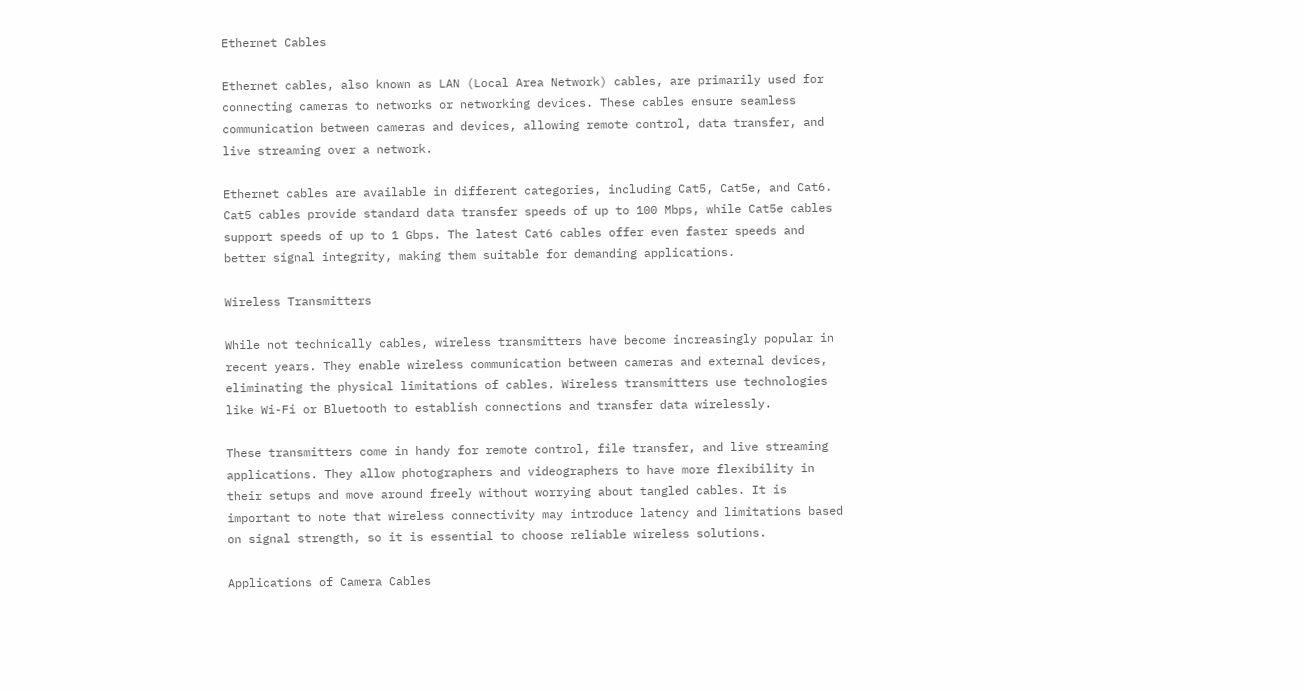Ethernet Cables

Ethernet cables, also known as LAN (Local Area Network) cables, are primarily used for connecting cameras to networks or networking devices. These cables ensure seamless communication between cameras and devices, allowing remote control, data transfer, and live streaming over a network.

Ethernet cables are available in different categories, including Cat5, Cat5e, and Cat6. Cat5 cables provide standard data transfer speeds of up to 100 Mbps, while Cat5e cables support speeds of up to 1 Gbps. The latest Cat6 cables offer even faster speeds and better signal integrity, making them suitable for demanding applications.

Wireless Transmitters

While not technically cables, wireless transmitters have become increasingly popular in recent years. They enable wireless communication between cameras and external devices, eliminating the physical limitations of cables. Wireless transmitters use technologies like Wi-Fi or Bluetooth to establish connections and transfer data wirelessly.

These transmitters come in handy for remote control, file transfer, and live streaming applications. They allow photographers and videographers to have more flexibility in their setups and move around freely without worrying about tangled cables. It is important to note that wireless connectivity may introduce latency and limitations based on signal strength, so it is essential to choose reliable wireless solutions.

Applications of Camera Cables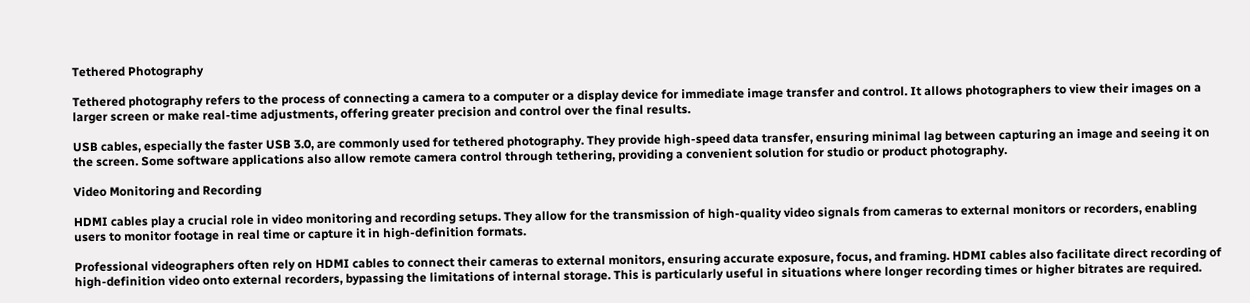Tethered Photography

Tethered photography refers to the process of connecting a camera to a computer or a display device for immediate image transfer and control. It allows photographers to view their images on a larger screen or make real-time adjustments, offering greater precision and control over the final results.

USB cables, especially the faster USB 3.0, are commonly used for tethered photography. They provide high-speed data transfer, ensuring minimal lag between capturing an image and seeing it on the screen. Some software applications also allow remote camera control through tethering, providing a convenient solution for studio or product photography.

Video Monitoring and Recording

HDMI cables play a crucial role in video monitoring and recording setups. They allow for the transmission of high-quality video signals from cameras to external monitors or recorders, enabling users to monitor footage in real time or capture it in high-definition formats.

Professional videographers often rely on HDMI cables to connect their cameras to external monitors, ensuring accurate exposure, focus, and framing. HDMI cables also facilitate direct recording of high-definition video onto external recorders, bypassing the limitations of internal storage. This is particularly useful in situations where longer recording times or higher bitrates are required.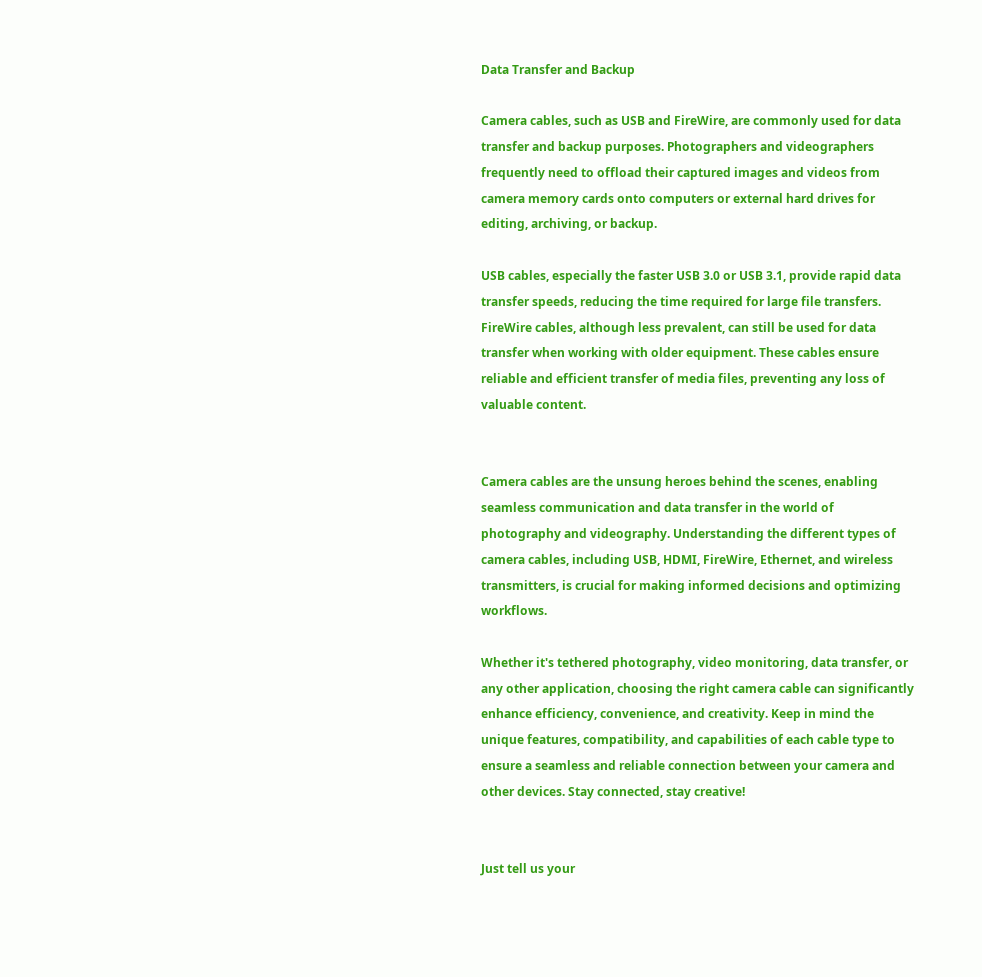Data Transfer and Backup

Camera cables, such as USB and FireWire, are commonly used for data transfer and backup purposes. Photographers and videographers frequently need to offload their captured images and videos from camera memory cards onto computers or external hard drives for editing, archiving, or backup.

USB cables, especially the faster USB 3.0 or USB 3.1, provide rapid data transfer speeds, reducing the time required for large file transfers. FireWire cables, although less prevalent, can still be used for data transfer when working with older equipment. These cables ensure reliable and efficient transfer of media files, preventing any loss of valuable content.


Camera cables are the unsung heroes behind the scenes, enabling seamless communication and data transfer in the world of photography and videography. Understanding the different types of camera cables, including USB, HDMI, FireWire, Ethernet, and wireless transmitters, is crucial for making informed decisions and optimizing workflows.

Whether it's tethered photography, video monitoring, data transfer, or any other application, choosing the right camera cable can significantly enhance efficiency, convenience, and creativity. Keep in mind the unique features, compatibility, and capabilities of each cable type to ensure a seamless and reliable connection between your camera and other devices. Stay connected, stay creative!


Just tell us your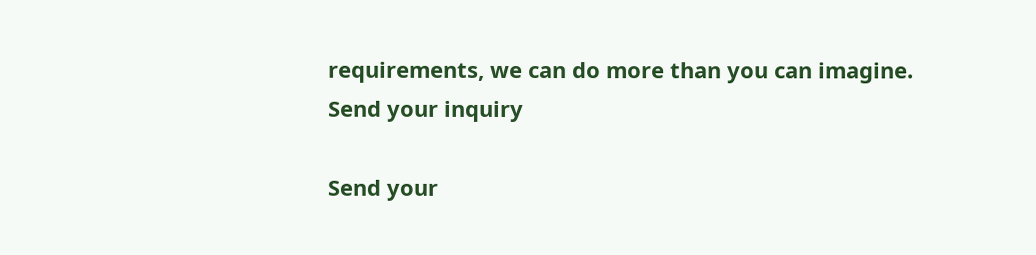requirements, we can do more than you can imagine.
Send your inquiry

Send your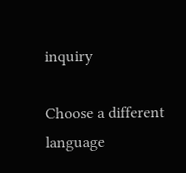inquiry

Choose a different language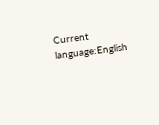Current language:English